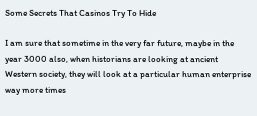Some Secrets That Casinos Try To Hide

I am sure that sometime in the very far future, maybe in the year 3000 also, when historians are looking at ancient Western society, they will look at a particular human enterprise way more times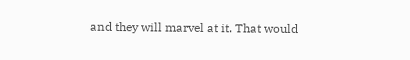and they will marvel at it. That would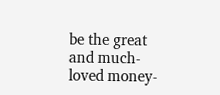be the great and much-loved money-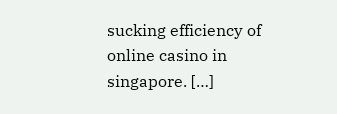sucking efficiency of online casino in singapore. […]